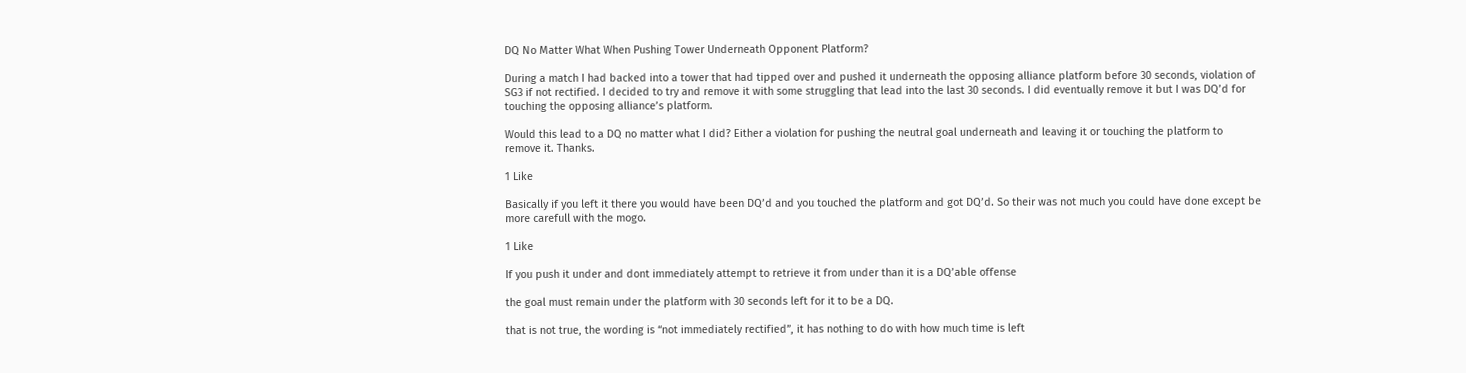DQ No Matter What When Pushing Tower Underneath Opponent Platform?

During a match I had backed into a tower that had tipped over and pushed it underneath the opposing alliance platform before 30 seconds, violation of SG3 if not rectified. I decided to try and remove it with some struggling that lead into the last 30 seconds. I did eventually remove it but I was DQ’d for touching the opposing alliance’s platform.

Would this lead to a DQ no matter what I did? Either a violation for pushing the neutral goal underneath and leaving it or touching the platform to remove it. Thanks.

1 Like

Basically if you left it there you would have been DQ’d and you touched the platform and got DQ’d. So their was not much you could have done except be more carefull with the mogo.

1 Like

If you push it under and dont immediately attempt to retrieve it from under than it is a DQ’able offense

the goal must remain under the platform with 30 seconds left for it to be a DQ.

that is not true, the wording is “not immediately rectified”, it has nothing to do with how much time is left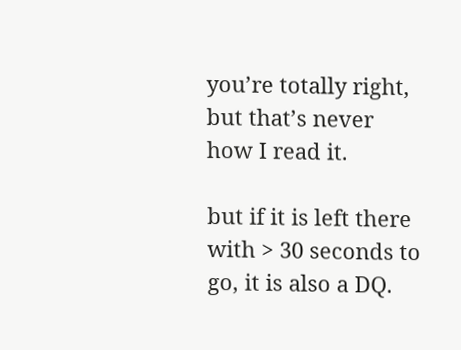you’re totally right, but that’s never how I read it.

but if it is left there with > 30 seconds to go, it is also a DQ.